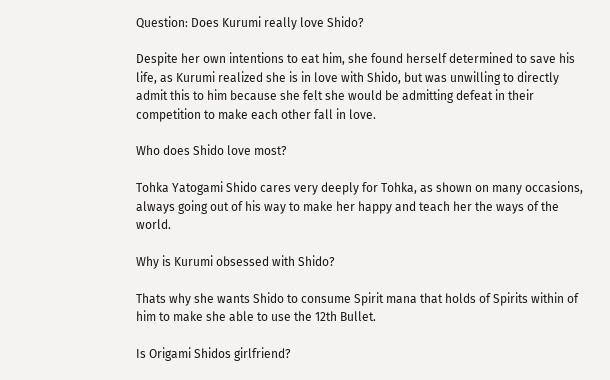Question: Does Kurumi really love Shido?

Despite her own intentions to eat him, she found herself determined to save his life, as Kurumi realized she is in love with Shido, but was unwilling to directly admit this to him because she felt she would be admitting defeat in their competition to make each other fall in love.

Who does Shido love most?

Tohka Yatogami Shido cares very deeply for Tohka, as shown on many occasions, always going out of his way to make her happy and teach her the ways of the world.

Why is Kurumi obsessed with Shido?

Thats why she wants Shido to consume Spirit mana that holds of Spirits within of him to make she able to use the 12th Bullet.

Is Origami Shidos girlfriend?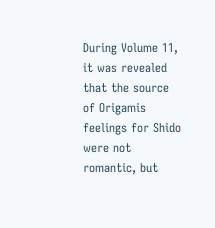During Volume 11, it was revealed that the source of Origamis feelings for Shido were not romantic, but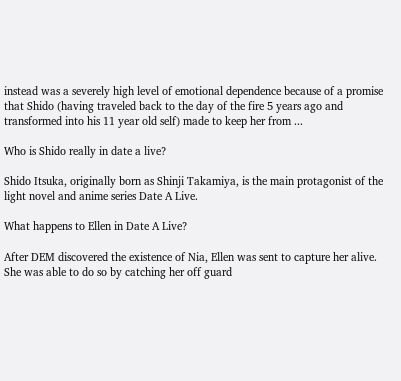instead was a severely high level of emotional dependence because of a promise that Shido (having traveled back to the day of the fire 5 years ago and transformed into his 11 year old self) made to keep her from ...

Who is Shido really in date a live?

Shido Itsuka, originally born as Shinji Takamiya, is the main protagonist of the light novel and anime series Date A Live.

What happens to Ellen in Date A Live?

After DEM discovered the existence of Nia, Ellen was sent to capture her alive. She was able to do so by catching her off guard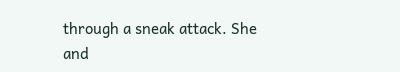through a sneak attack. She and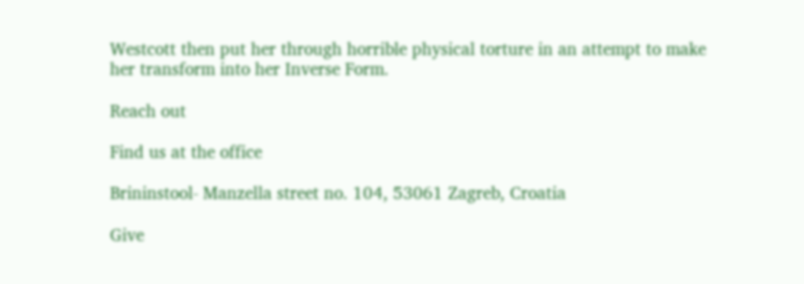Westcott then put her through horrible physical torture in an attempt to make her transform into her Inverse Form.

Reach out

Find us at the office

Brininstool- Manzella street no. 104, 53061 Zagreb, Croatia

Give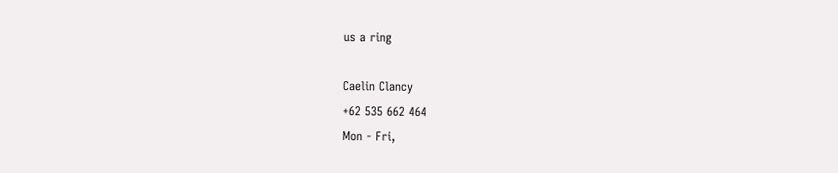us a ring

Caelin Clancy
+62 535 662 464
Mon - Fri,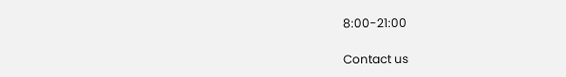8:00-21:00

Contact us